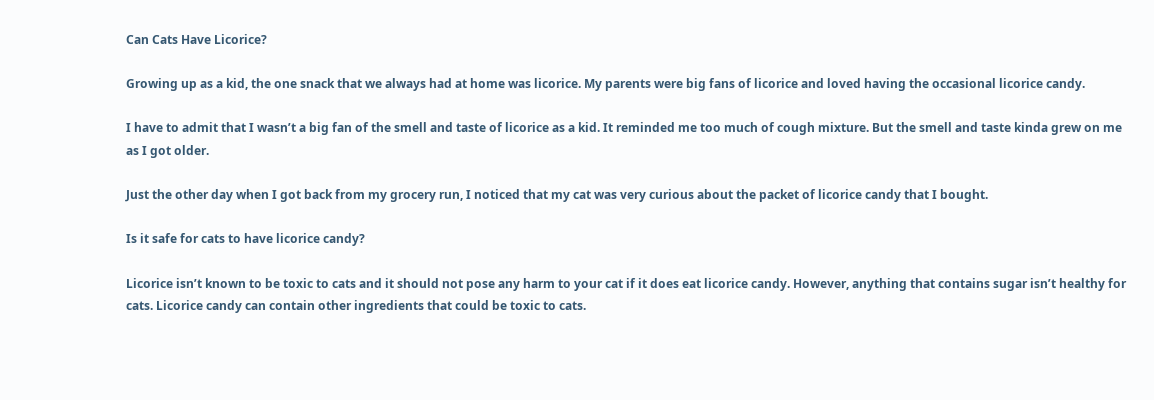Can Cats Have Licorice?

Growing up as a kid, the one snack that we always had at home was licorice. My parents were big fans of licorice and loved having the occasional licorice candy.

I have to admit that I wasn’t a big fan of the smell and taste of licorice as a kid. It reminded me too much of cough mixture. But the smell and taste kinda grew on me as I got older.

Just the other day when I got back from my grocery run, I noticed that my cat was very curious about the packet of licorice candy that I bought.

Is it safe for cats to have licorice candy?

Licorice isn’t known to be toxic to cats and it should not pose any harm to your cat if it does eat licorice candy. However, anything that contains sugar isn’t healthy for cats. Licorice candy can contain other ingredients that could be toxic to cats.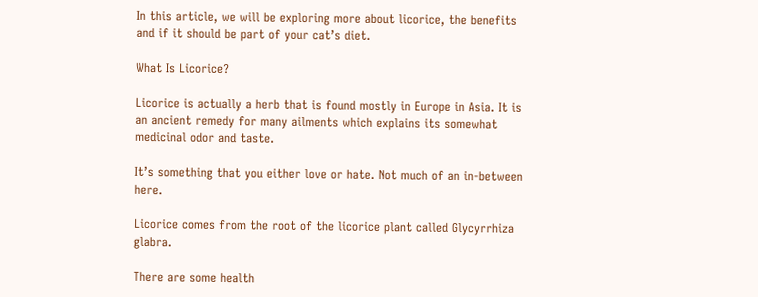In this article, we will be exploring more about licorice, the benefits and if it should be part of your cat’s diet.

What Is Licorice?

Licorice is actually a herb that is found mostly in Europe in Asia. It is an ancient remedy for many ailments which explains its somewhat medicinal odor and taste.

It’s something that you either love or hate. Not much of an in-between here.

Licorice comes from the root of the licorice plant called Glycyrrhiza glabra.

There are some health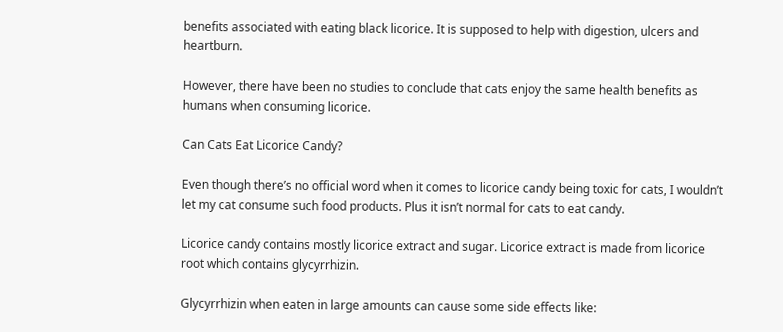benefits associated with eating black licorice. It is supposed to help with digestion, ulcers and heartburn.

However, there have been no studies to conclude that cats enjoy the same health benefits as humans when consuming licorice.

Can Cats Eat Licorice Candy?

Even though there’s no official word when it comes to licorice candy being toxic for cats, I wouldn’t let my cat consume such food products. Plus it isn’t normal for cats to eat candy.

Licorice candy contains mostly licorice extract and sugar. Licorice extract is made from licorice root which contains glycyrrhizin.

Glycyrrhizin when eaten in large amounts can cause some side effects like: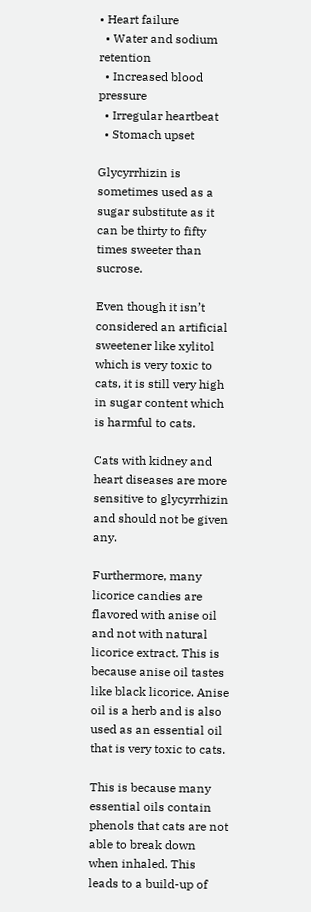• Heart failure
  • Water and sodium retention
  • Increased blood pressure
  • Irregular heartbeat
  • Stomach upset

Glycyrrhizin is sometimes used as a sugar substitute as it can be thirty to fifty times sweeter than sucrose.

Even though it isn’t considered an artificial sweetener like xylitol which is very toxic to cats, it is still very high in sugar content which is harmful to cats.

Cats with kidney and heart diseases are more sensitive to glycyrrhizin and should not be given any.

Furthermore, many licorice candies are flavored with anise oil and not with natural licorice extract. This is because anise oil tastes like black licorice. Anise oil is a herb and is also used as an essential oil that is very toxic to cats.

This is because many essential oils contain phenols that cats are not able to break down when inhaled. This leads to a build-up of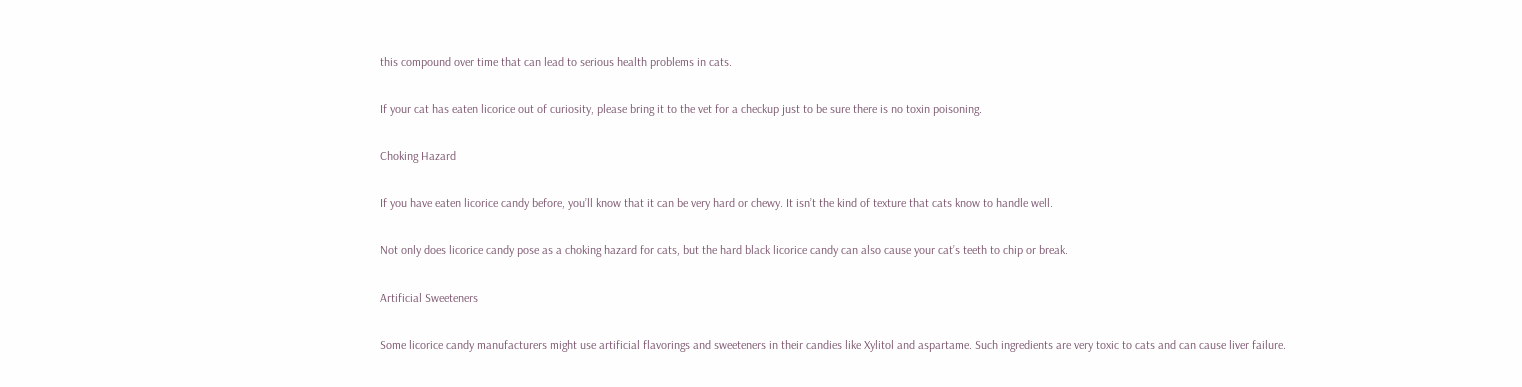this compound over time that can lead to serious health problems in cats.

If your cat has eaten licorice out of curiosity, please bring it to the vet for a checkup just to be sure there is no toxin poisoning.

Choking Hazard

If you have eaten licorice candy before, you’ll know that it can be very hard or chewy. It isn’t the kind of texture that cats know to handle well.

Not only does licorice candy pose as a choking hazard for cats, but the hard black licorice candy can also cause your cat’s teeth to chip or break.

Artificial Sweeteners

Some licorice candy manufacturers might use artificial flavorings and sweeteners in their candies like Xylitol and aspartame. Such ingredients are very toxic to cats and can cause liver failure.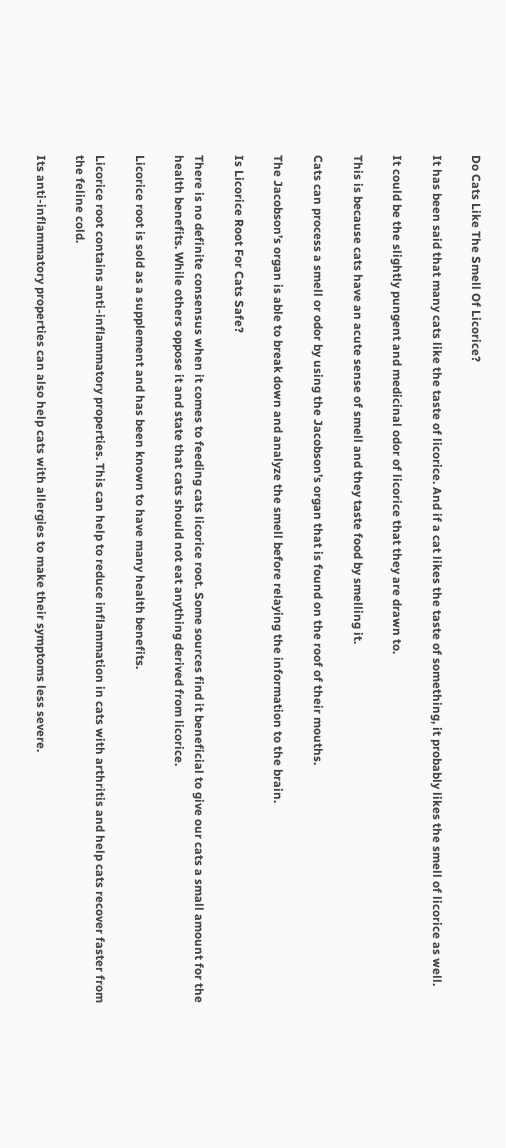Do Cats Like The Smell Of Licorice?

It has been said that many cats like the taste of licorice. And if a cat likes the taste of something, it probably likes the smell of licorice as well.

It could be the slightly pungent and medicinal odor of licorice that they are drawn to.

This is because cats have an acute sense of smell and they taste food by smelling it.

Cats can process a smell or odor by using the Jacobson’s organ that is found on the roof of their mouths.

The Jacobson’s organ is able to break down and analyze the smell before relaying the information to the brain.

Is Licorice Root For Cats Safe?

There is no definite consensus when it comes to feeding cats licorice root. Some sources find it beneficial to give our cats a small amount for the health benefits. While others oppose it and state that cats should not eat anything derived from licorice.

Licorice root is sold as a supplement and has been known to have many health benefits.

Licorice root contains anti-inflammatory properties. This can help to reduce inflammation in cats with arthritis and help cats recover faster from the feline cold.

Its anti-inflammatory properties can also help cats with allergies to make their symptoms less severe.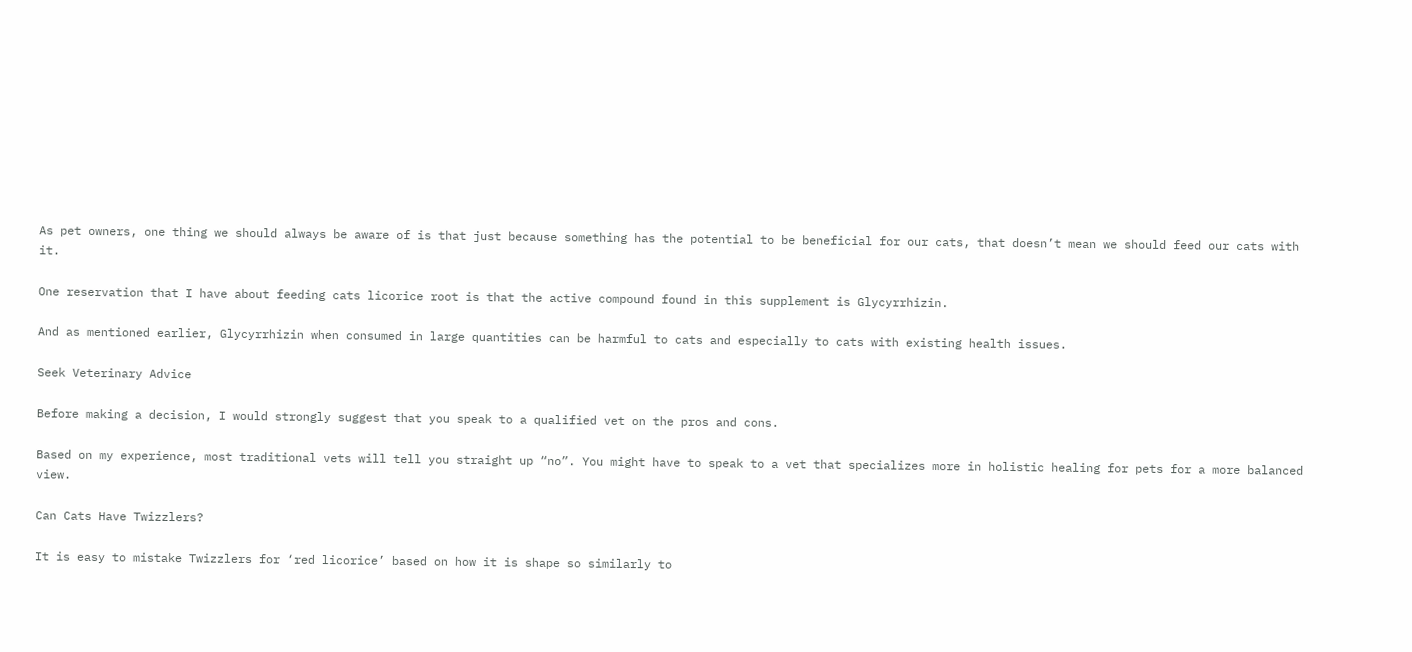As pet owners, one thing we should always be aware of is that just because something has the potential to be beneficial for our cats, that doesn’t mean we should feed our cats with it.

One reservation that I have about feeding cats licorice root is that the active compound found in this supplement is Glycyrrhizin.

And as mentioned earlier, Glycyrrhizin when consumed in large quantities can be harmful to cats and especially to cats with existing health issues.

Seek Veterinary Advice

Before making a decision, I would strongly suggest that you speak to a qualified vet on the pros and cons.

Based on my experience, most traditional vets will tell you straight up “no”. You might have to speak to a vet that specializes more in holistic healing for pets for a more balanced view.

Can Cats Have Twizzlers?

It is easy to mistake Twizzlers for ‘red licorice’ based on how it is shape so similarly to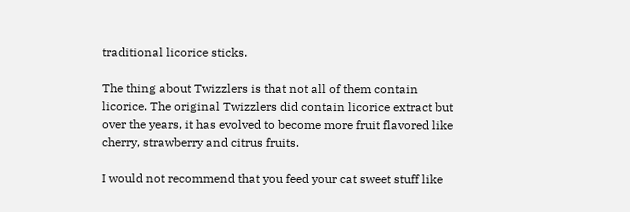traditional licorice sticks.

The thing about Twizzlers is that not all of them contain licorice. The original Twizzlers did contain licorice extract but over the years, it has evolved to become more fruit flavored like cherry, strawberry and citrus fruits.

I would not recommend that you feed your cat sweet stuff like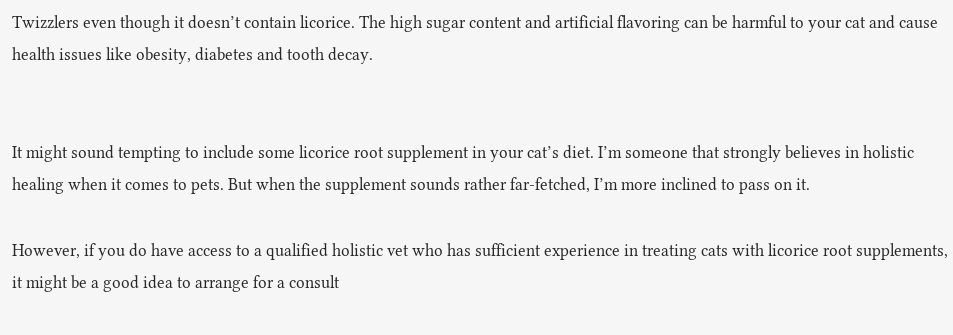Twizzlers even though it doesn’t contain licorice. The high sugar content and artificial flavoring can be harmful to your cat and cause health issues like obesity, diabetes and tooth decay.


It might sound tempting to include some licorice root supplement in your cat’s diet. I’m someone that strongly believes in holistic healing when it comes to pets. But when the supplement sounds rather far-fetched, I’m more inclined to pass on it.

However, if you do have access to a qualified holistic vet who has sufficient experience in treating cats with licorice root supplements, it might be a good idea to arrange for a consult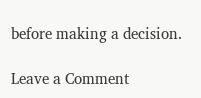before making a decision.

Leave a Comment